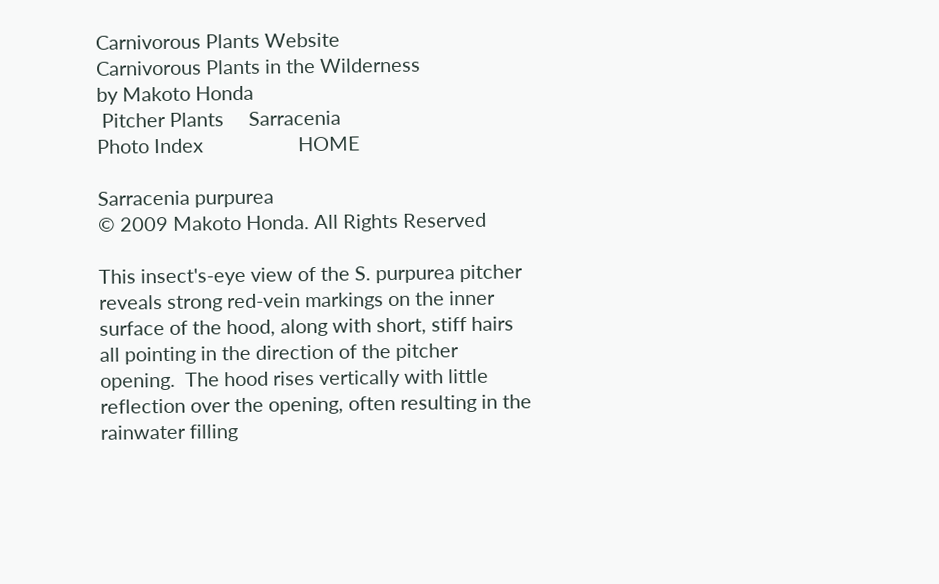Carnivorous Plants Website
Carnivorous Plants in the Wilderness
by Makoto Honda
 Pitcher Plants     Sarracenia                                                       Photo Index                   HOME

Sarracenia purpurea                                                                                                                                     © 2009 Makoto Honda. All Rights Reserved

This insect's-eye view of the S. purpurea pitcher reveals strong red-vein markings on the inner surface of the hood, along with short, stiff hairs all pointing in the direction of the pitcher opening.  The hood rises vertically with little reflection over the opening, often resulting in the rainwater filling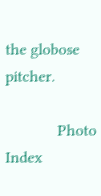the globose pitcher.

             Photo Index